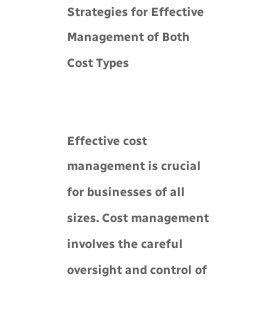Strategies for Effective Management of Both Cost Types


Effective cost management is crucial for businesses of all sizes. Cost management involves the careful oversight and control of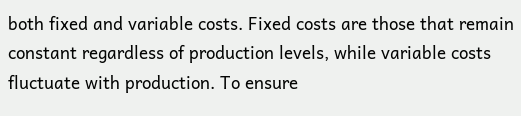both fixed and variable costs. Fixed costs are those that remain constant regardless of production levels, while variable costs fluctuate with production. To ensure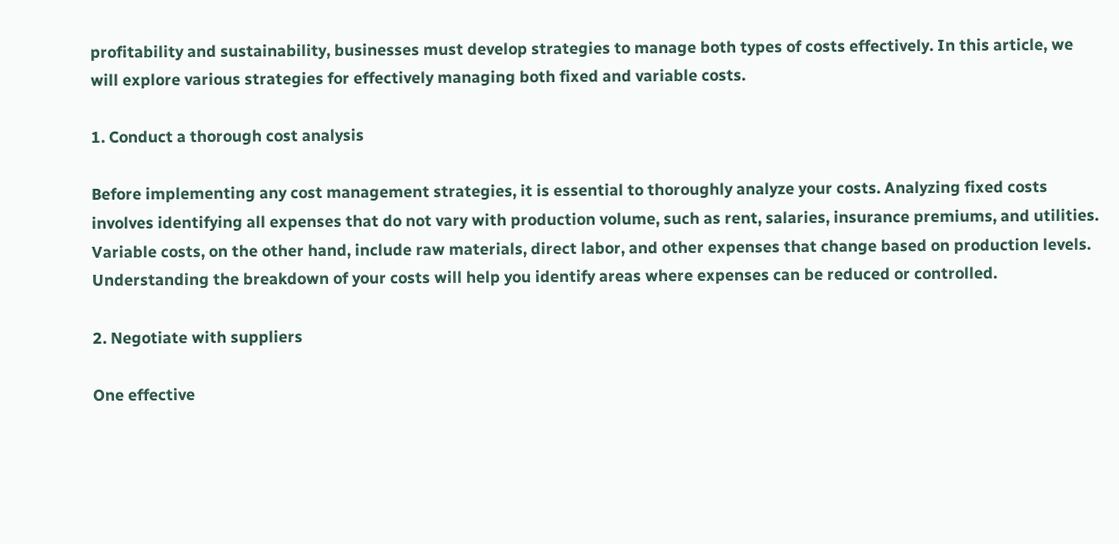profitability and sustainability, businesses must develop strategies to manage both types of costs effectively. In this article, we will explore various strategies for effectively managing both fixed and variable costs.

1. Conduct a thorough cost analysis

Before implementing any cost management strategies, it is essential to thoroughly analyze your costs. Analyzing fixed costs involves identifying all expenses that do not vary with production volume, such as rent, salaries, insurance premiums, and utilities. Variable costs, on the other hand, include raw materials, direct labor, and other expenses that change based on production levels. Understanding the breakdown of your costs will help you identify areas where expenses can be reduced or controlled.

2. Negotiate with suppliers

One effective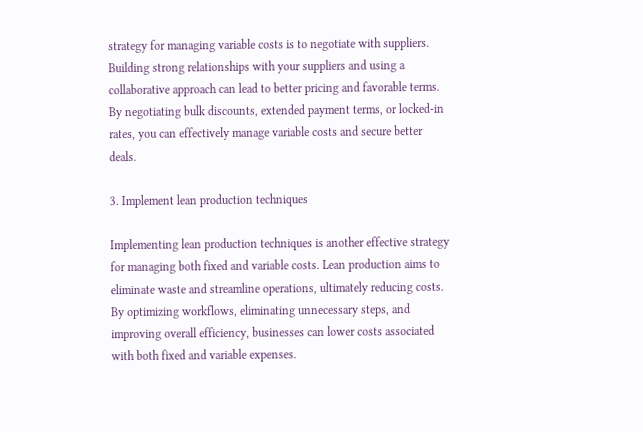strategy for managing variable costs is to negotiate with suppliers. Building strong relationships with your suppliers and using a collaborative approach can lead to better pricing and favorable terms. By negotiating bulk discounts, extended payment terms, or locked-in rates, you can effectively manage variable costs and secure better deals.

3. Implement lean production techniques

Implementing lean production techniques is another effective strategy for managing both fixed and variable costs. Lean production aims to eliminate waste and streamline operations, ultimately reducing costs. By optimizing workflows, eliminating unnecessary steps, and improving overall efficiency, businesses can lower costs associated with both fixed and variable expenses.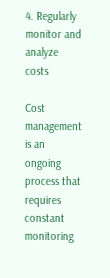4. Regularly monitor and analyze costs

Cost management is an ongoing process that requires constant monitoring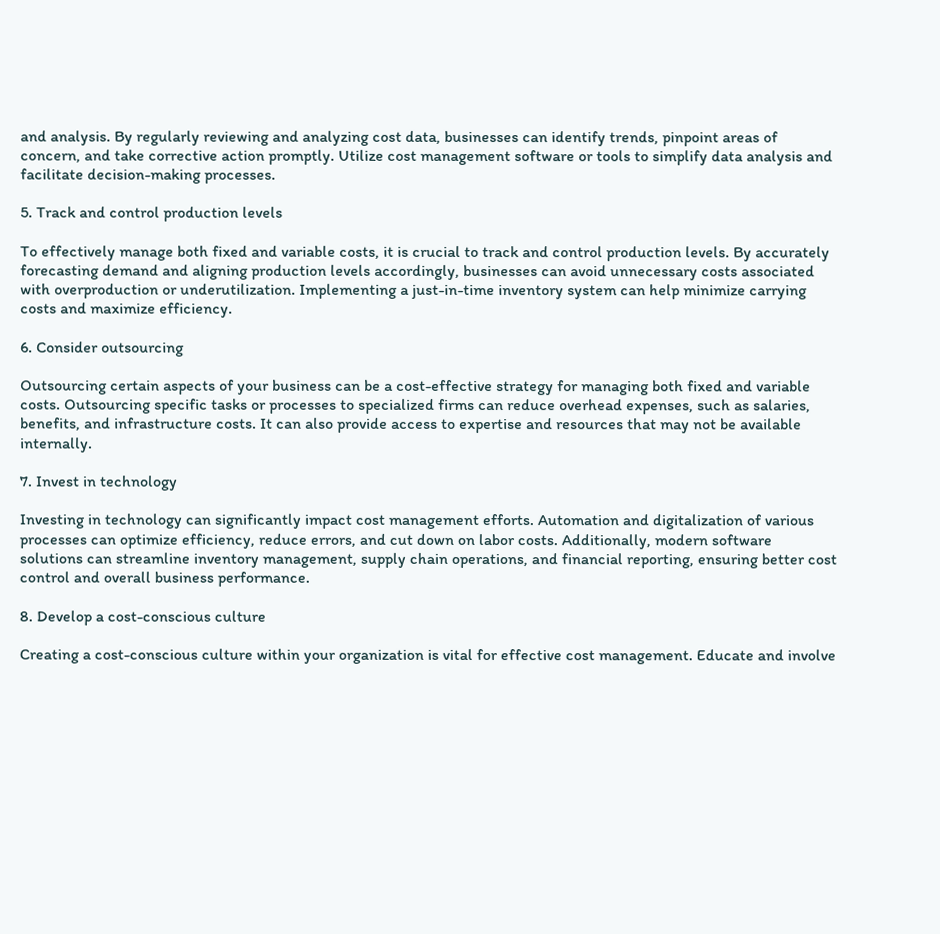and analysis. By regularly reviewing and analyzing cost data, businesses can identify trends, pinpoint areas of concern, and take corrective action promptly. Utilize cost management software or tools to simplify data analysis and facilitate decision-making processes.

5. Track and control production levels

To effectively manage both fixed and variable costs, it is crucial to track and control production levels. By accurately forecasting demand and aligning production levels accordingly, businesses can avoid unnecessary costs associated with overproduction or underutilization. Implementing a just-in-time inventory system can help minimize carrying costs and maximize efficiency.

6. Consider outsourcing

Outsourcing certain aspects of your business can be a cost-effective strategy for managing both fixed and variable costs. Outsourcing specific tasks or processes to specialized firms can reduce overhead expenses, such as salaries, benefits, and infrastructure costs. It can also provide access to expertise and resources that may not be available internally.

7. Invest in technology

Investing in technology can significantly impact cost management efforts. Automation and digitalization of various processes can optimize efficiency, reduce errors, and cut down on labor costs. Additionally, modern software solutions can streamline inventory management, supply chain operations, and financial reporting, ensuring better cost control and overall business performance.

8. Develop a cost-conscious culture

Creating a cost-conscious culture within your organization is vital for effective cost management. Educate and involve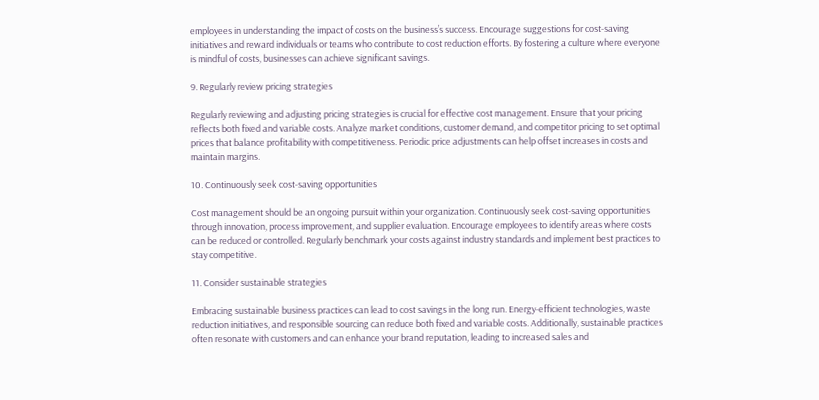employees in understanding the impact of costs on the business’s success. Encourage suggestions for cost-saving initiatives and reward individuals or teams who contribute to cost reduction efforts. By fostering a culture where everyone is mindful of costs, businesses can achieve significant savings.

9. Regularly review pricing strategies

Regularly reviewing and adjusting pricing strategies is crucial for effective cost management. Ensure that your pricing reflects both fixed and variable costs. Analyze market conditions, customer demand, and competitor pricing to set optimal prices that balance profitability with competitiveness. Periodic price adjustments can help offset increases in costs and maintain margins.

10. Continuously seek cost-saving opportunities

Cost management should be an ongoing pursuit within your organization. Continuously seek cost-saving opportunities through innovation, process improvement, and supplier evaluation. Encourage employees to identify areas where costs can be reduced or controlled. Regularly benchmark your costs against industry standards and implement best practices to stay competitive.

11. Consider sustainable strategies

Embracing sustainable business practices can lead to cost savings in the long run. Energy-efficient technologies, waste reduction initiatives, and responsible sourcing can reduce both fixed and variable costs. Additionally, sustainable practices often resonate with customers and can enhance your brand reputation, leading to increased sales and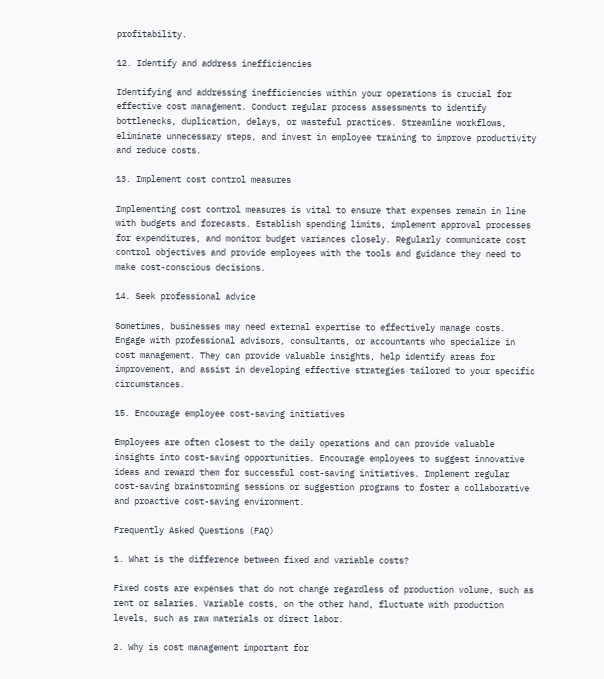profitability.

12. Identify and address inefficiencies

Identifying and addressing inefficiencies within your operations is crucial for effective cost management. Conduct regular process assessments to identify bottlenecks, duplication, delays, or wasteful practices. Streamline workflows, eliminate unnecessary steps, and invest in employee training to improve productivity and reduce costs.

13. Implement cost control measures

Implementing cost control measures is vital to ensure that expenses remain in line with budgets and forecasts. Establish spending limits, implement approval processes for expenditures, and monitor budget variances closely. Regularly communicate cost control objectives and provide employees with the tools and guidance they need to make cost-conscious decisions.

14. Seek professional advice

Sometimes, businesses may need external expertise to effectively manage costs. Engage with professional advisors, consultants, or accountants who specialize in cost management. They can provide valuable insights, help identify areas for improvement, and assist in developing effective strategies tailored to your specific circumstances.

15. Encourage employee cost-saving initiatives

Employees are often closest to the daily operations and can provide valuable insights into cost-saving opportunities. Encourage employees to suggest innovative ideas and reward them for successful cost-saving initiatives. Implement regular cost-saving brainstorming sessions or suggestion programs to foster a collaborative and proactive cost-saving environment.

Frequently Asked Questions (FAQ)

1. What is the difference between fixed and variable costs?

Fixed costs are expenses that do not change regardless of production volume, such as rent or salaries. Variable costs, on the other hand, fluctuate with production levels, such as raw materials or direct labor.

2. Why is cost management important for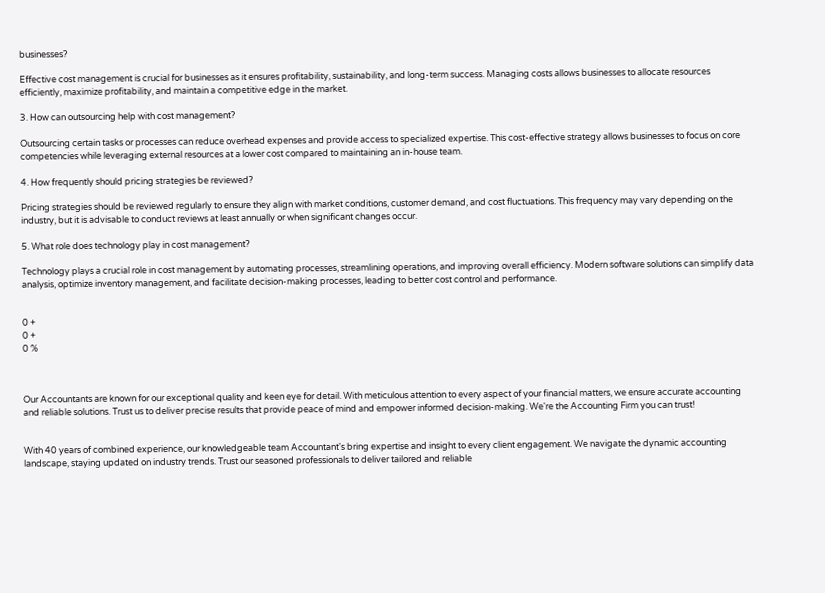businesses?

Effective cost management is crucial for businesses as it ensures profitability, sustainability, and long-term success. Managing costs allows businesses to allocate resources efficiently, maximize profitability, and maintain a competitive edge in the market.

3. How can outsourcing help with cost management?

Outsourcing certain tasks or processes can reduce overhead expenses and provide access to specialized expertise. This cost-effective strategy allows businesses to focus on core competencies while leveraging external resources at a lower cost compared to maintaining an in-house team.

4. How frequently should pricing strategies be reviewed?

Pricing strategies should be reviewed regularly to ensure they align with market conditions, customer demand, and cost fluctuations. This frequency may vary depending on the industry, but it is advisable to conduct reviews at least annually or when significant changes occur.

5. What role does technology play in cost management?

Technology plays a crucial role in cost management by automating processes, streamlining operations, and improving overall efficiency. Modern software solutions can simplify data analysis, optimize inventory management, and facilitate decision-making processes, leading to better cost control and performance.


0 +
0 +
0 %



Our Accountants are known for our exceptional quality and keen eye for detail. With meticulous attention to every aspect of your financial matters, we ensure accurate accounting and reliable solutions. Trust us to deliver precise results that provide peace of mind and empower informed decision-making. We're the Accounting Firm you can trust!


With 40 years of combined experience, our knowledgeable team Accountant's bring expertise and insight to every client engagement. We navigate the dynamic accounting landscape, staying updated on industry trends. Trust our seasoned professionals to deliver tailored and reliable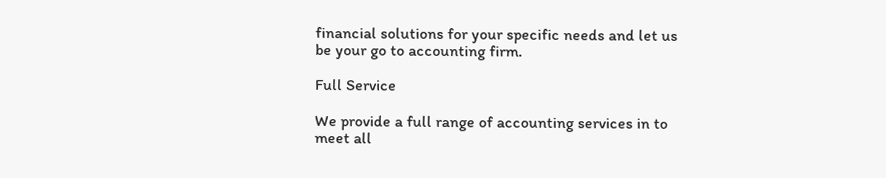financial solutions for your specific needs and let us be your go to accounting firm.

Full Service

We provide a full range of accounting services in to meet all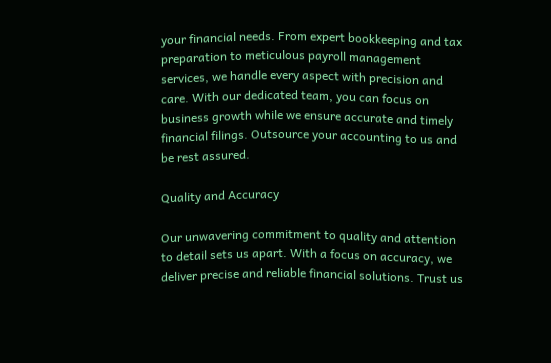your financial needs. From expert bookkeeping and tax preparation to meticulous payroll management services, we handle every aspect with precision and care. With our dedicated team, you can focus on business growth while we ensure accurate and timely financial filings. Outsource your accounting to us and be rest assured.

Quality and Accuracy

Our unwavering commitment to quality and attention to detail sets us apart. With a focus on accuracy, we deliver precise and reliable financial solutions. Trust us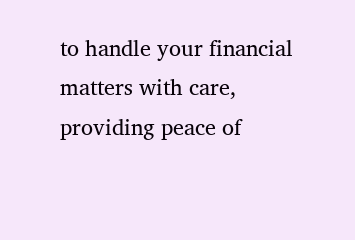to handle your financial matters with care, providing peace of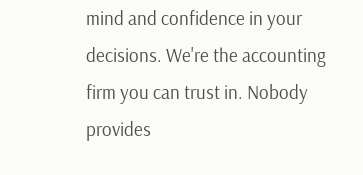mind and confidence in your decisions. We're the accounting firm you can trust in. Nobody provides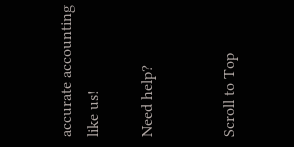accurate accounting like us!

Need help?


Scroll to Top